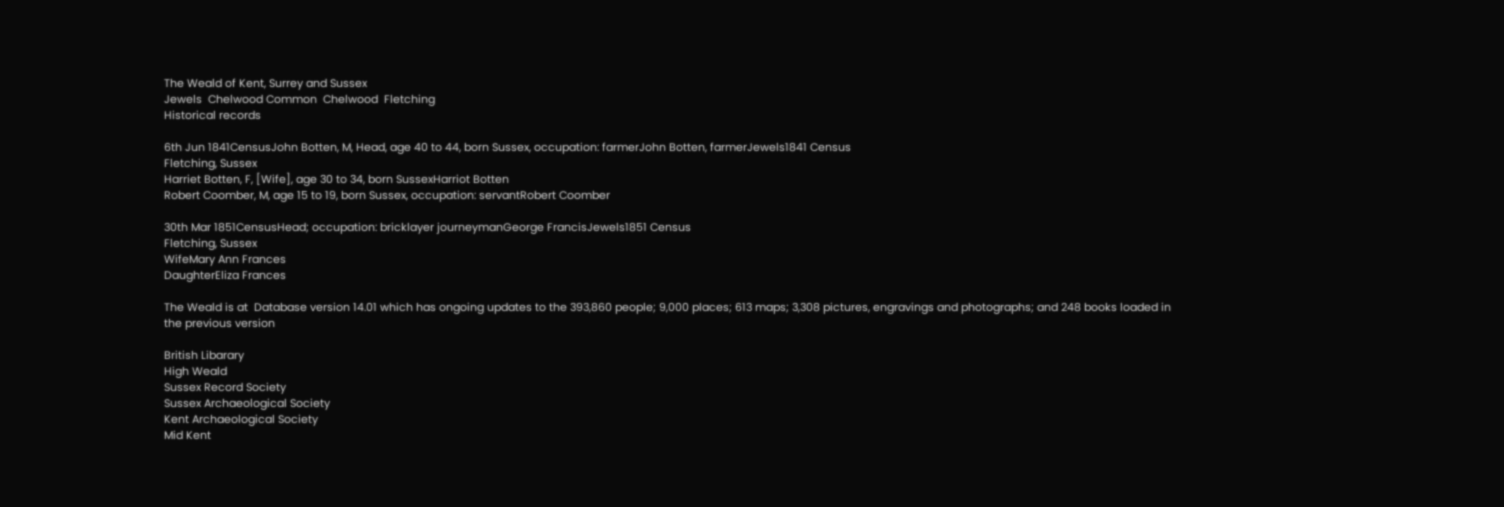The Weald of Kent, Surrey and Sussex
Jewels  Chelwood Common  Chelwood  Fletching
Historical records

6th Jun 1841CensusJohn Botten, M, Head, age 40 to 44, born Sussex, occupation: farmerJohn Botten, farmerJewels1841 Census
Fletching, Sussex
Harriet Botten, F, [Wife], age 30 to 34, born SussexHarriot Botten
Robert Coomber, M, age 15 to 19, born Sussex, occupation: servantRobert Coomber

30th Mar 1851CensusHead; occupation: bricklayer journeymanGeorge FrancisJewels1851 Census
Fletching, Sussex
WifeMary Ann Frances
DaughterEliza Frances

The Weald is at  Database version 14.01 which has ongoing updates to the 393,860 people; 9,000 places; 613 maps; 3,308 pictures, engravings and photographs; and 248 books loaded in the previous version

British Libarary
High Weald
Sussex Record Society
Sussex Archaeological Society
Kent Archaeological Society
Mid Kent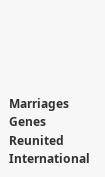Marriages
Genes Reunited
International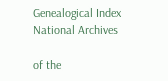Genealogical Index
National Archives

of the